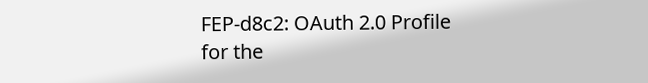FEP-d8c2: OAuth 2.0 Profile for the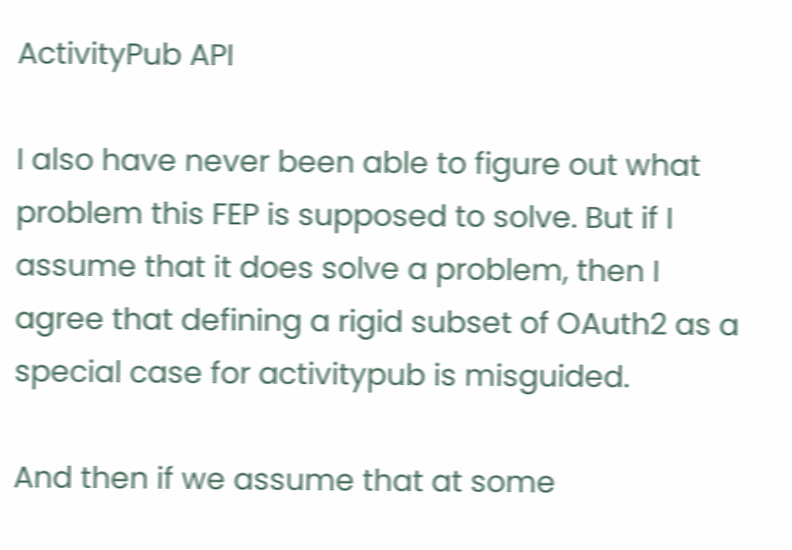ActivityPub API

I also have never been able to figure out what problem this FEP is supposed to solve. But if I assume that it does solve a problem, then I agree that defining a rigid subset of OAuth2 as a special case for activitypub is misguided.

And then if we assume that at some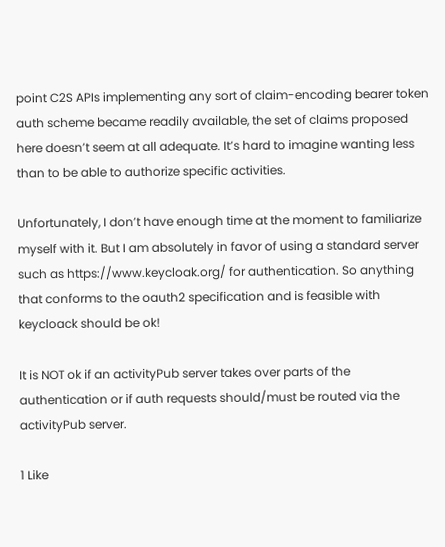point C2S APIs implementing any sort of claim-encoding bearer token auth scheme became readily available, the set of claims proposed here doesn’t seem at all adequate. It’s hard to imagine wanting less than to be able to authorize specific activities.

Unfortunately, I don’t have enough time at the moment to familiarize myself with it. But I am absolutely in favor of using a standard server such as https://www.keycloak.org/ for authentication. So anything that conforms to the oauth2 specification and is feasible with keycloack should be ok!

It is NOT ok if an activityPub server takes over parts of the authentication or if auth requests should/must be routed via the activityPub server.

1 Like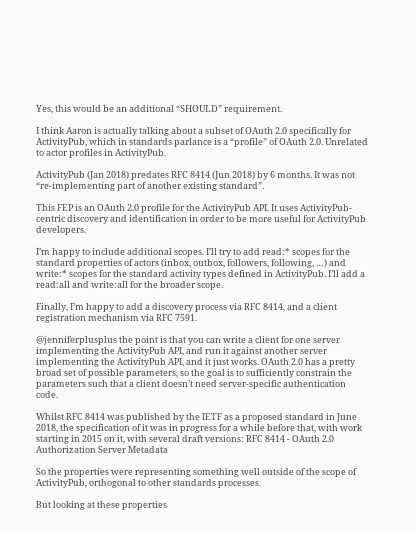Yes, this would be an additional “SHOULD” requirement.

I think Aaron is actually talking about a subset of OAuth 2.0 specifically for ActivityPub, which in standards parlance is a “profile” of OAuth 2.0. Unrelated to actor profiles in ActivityPub.

ActivityPub (Jan 2018) predates RFC 8414 (Jun 2018) by 6 months. It was not “re-implementing part of another existing standard”.

This FEP is an OAuth 2.0 profile for the ActivityPub API. It uses ActivityPub-centric discovery and identification in order to be more useful for ActivityPub developers.

I’m happy to include additional scopes. I’ll try to add read:* scopes for the standard properties of actors (inbox, outbox, followers, following, …) and write:* scopes for the standard activity types defined in ActivityPub. I’ll add a read:all and write:all for the broader scope.

Finally, I’m happy to add a discovery process via RFC 8414, and a client registration mechanism via RFC 7591.

@jenniferplusplus the point is that you can write a client for one server implementing the ActivityPub API, and run it against another server implementing the ActivityPub API, and it just works. OAuth 2.0 has a pretty broad set of possible parameters, so the goal is to sufficiently constrain the parameters such that a client doesn’t need server-specific authentication code.

Whilst RFC 8414 was published by the IETF as a proposed standard in June 2018, the specification of it was in progress for a while before that, with work starting in 2015 on it, with several draft versions: RFC 8414 - OAuth 2.0 Authorization Server Metadata

So the properties were representing something well outside of the scope of ActivityPub, orthogonal to other standards processes.

But looking at these properties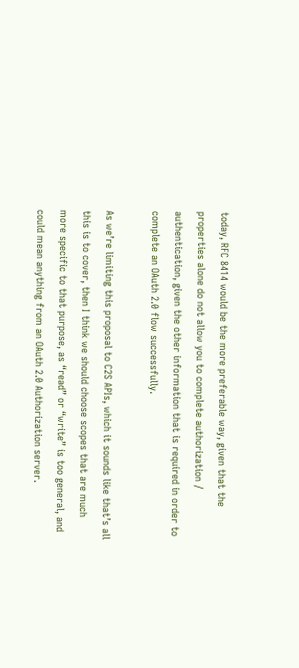today, RFC 8414 would be the more preferable way, given that the properties alone do not allow you to complete authorization / authentication, given the other information that is required in order to complete an OAuth 2.0 flow successfully.

As we’re limiting this proposal to C2S APIs, which it sounds like that’s all this is to cover, then I think we should choose scopes that are much more specific to that purpose, as “read” or “write” is too general, and could mean anything from an OAuth 2.0 Authorization server.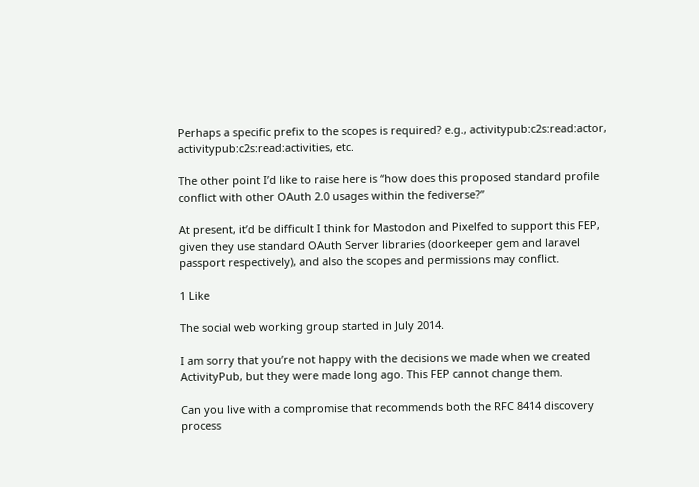Perhaps a specific prefix to the scopes is required? e.g., activitypub:c2s:read:actor, activitypub:c2s:read:activities, etc.

The other point I’d like to raise here is “how does this proposed standard profile conflict with other OAuth 2.0 usages within the fediverse?”

At present, it’d be difficult I think for Mastodon and Pixelfed to support this FEP, given they use standard OAuth Server libraries (doorkeeper gem and laravel passport respectively), and also the scopes and permissions may conflict.

1 Like

The social web working group started in July 2014.

I am sorry that you’re not happy with the decisions we made when we created ActivityPub, but they were made long ago. This FEP cannot change them.

Can you live with a compromise that recommends both the RFC 8414 discovery process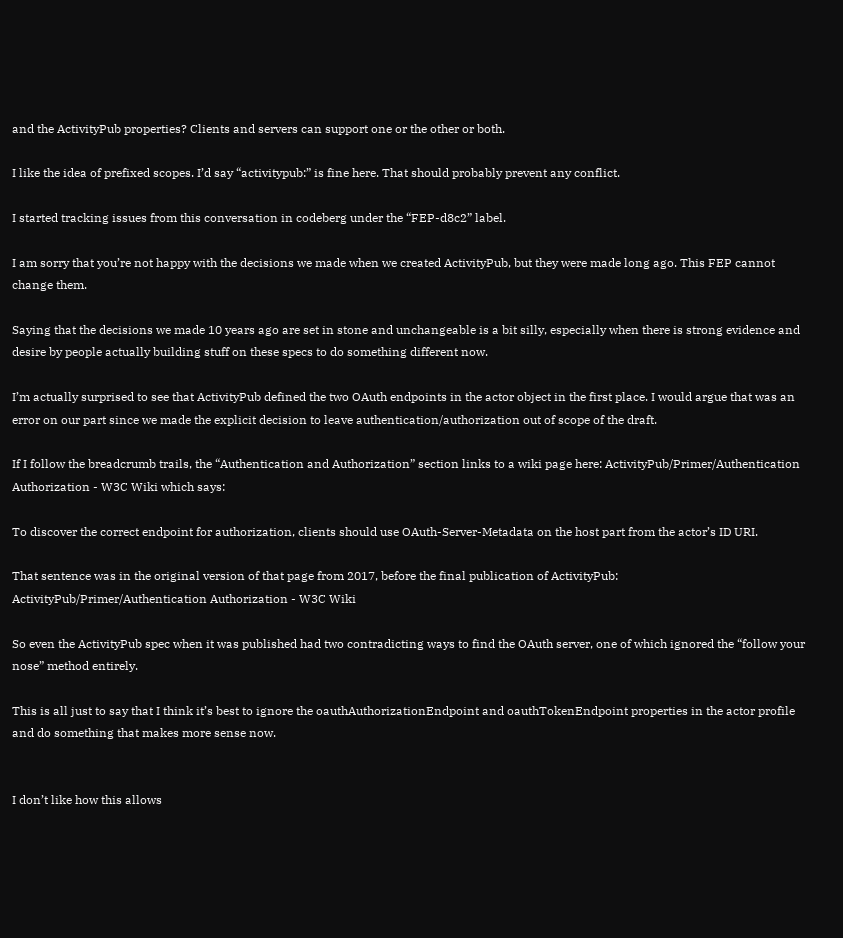and the ActivityPub properties? Clients and servers can support one or the other or both.

I like the idea of prefixed scopes. I’d say “activitypub:” is fine here. That should probably prevent any conflict.

I started tracking issues from this conversation in codeberg under the “FEP-d8c2” label.

I am sorry that you’re not happy with the decisions we made when we created ActivityPub, but they were made long ago. This FEP cannot change them.

Saying that the decisions we made 10 years ago are set in stone and unchangeable is a bit silly, especially when there is strong evidence and desire by people actually building stuff on these specs to do something different now.

I’m actually surprised to see that ActivityPub defined the two OAuth endpoints in the actor object in the first place. I would argue that was an error on our part since we made the explicit decision to leave authentication/authorization out of scope of the draft.

If I follow the breadcrumb trails, the “Authentication and Authorization” section links to a wiki page here: ActivityPub/Primer/Authentication Authorization - W3C Wiki which says:

To discover the correct endpoint for authorization, clients should use OAuth-Server-Metadata on the host part from the actor’s ID URI.

That sentence was in the original version of that page from 2017, before the final publication of ActivityPub: ActivityPub/Primer/Authentication Authorization - W3C Wiki

So even the ActivityPub spec when it was published had two contradicting ways to find the OAuth server, one of which ignored the “follow your nose” method entirely.

This is all just to say that I think it’s best to ignore the oauthAuthorizationEndpoint and oauthTokenEndpoint properties in the actor profile and do something that makes more sense now.


I don’t like how this allows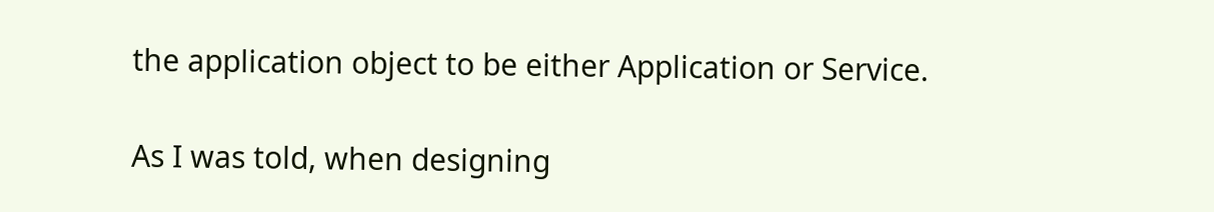the application object to be either Application or Service.

As I was told, when designing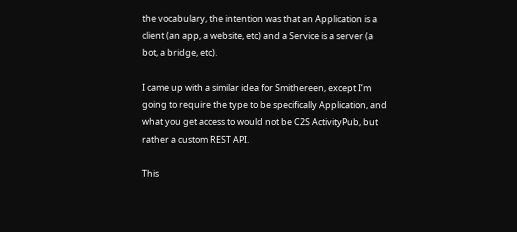the vocabulary, the intention was that an Application is a client (an app, a website, etc) and a Service is a server (a bot, a bridge, etc).

I came up with a similar idea for Smithereen, except I’m going to require the type to be specifically Application, and what you get access to would not be C2S ActivityPub, but rather a custom REST API.

This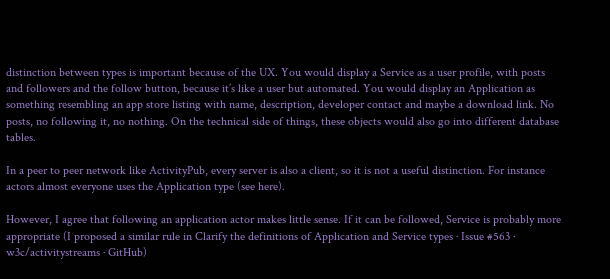distinction between types is important because of the UX. You would display a Service as a user profile, with posts and followers and the follow button, because it’s like a user but automated. You would display an Application as something resembling an app store listing with name, description, developer contact and maybe a download link. No posts, no following it, no nothing. On the technical side of things, these objects would also go into different database tables.

In a peer to peer network like ActivityPub, every server is also a client, so it is not a useful distinction. For instance actors almost everyone uses the Application type (see here).

However, I agree that following an application actor makes little sense. If it can be followed, Service is probably more appropriate (I proposed a similar rule in Clarify the definitions of Application and Service types · Issue #563 · w3c/activitystreams · GitHub)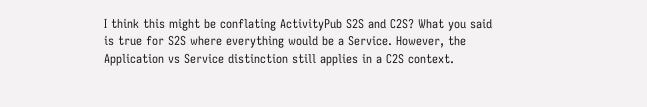I think this might be conflating ActivityPub S2S and C2S? What you said is true for S2S where everything would be a Service. However, the Application vs Service distinction still applies in a C2S context.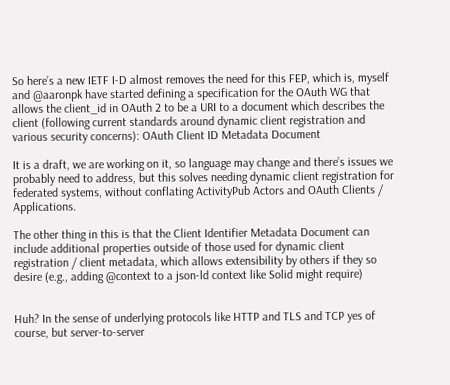So here’s a new IETF I-D almost removes the need for this FEP, which is, myself and @aaronpk have started defining a specification for the OAuth WG that allows the client_id in OAuth 2 to be a URI to a document which describes the client (following current standards around dynamic client registration and various security concerns): OAuth Client ID Metadata Document

It is a draft, we are working on it, so language may change and there’s issues we probably need to address, but this solves needing dynamic client registration for federated systems, without conflating ActivityPub Actors and OAuth Clients / Applications.

The other thing in this is that the Client Identifier Metadata Document can include additional properties outside of those used for dynamic client registration / client metadata, which allows extensibility by others if they so desire (e.g., adding @context to a json-ld context like Solid might require)


Huh? In the sense of underlying protocols like HTTP and TLS and TCP yes of course, but server-to-server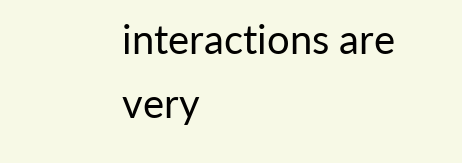interactions are very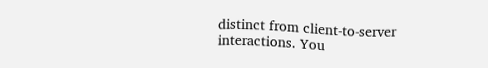distinct from client-to-server interactions. You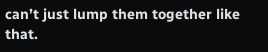can’t just lump them together like that.